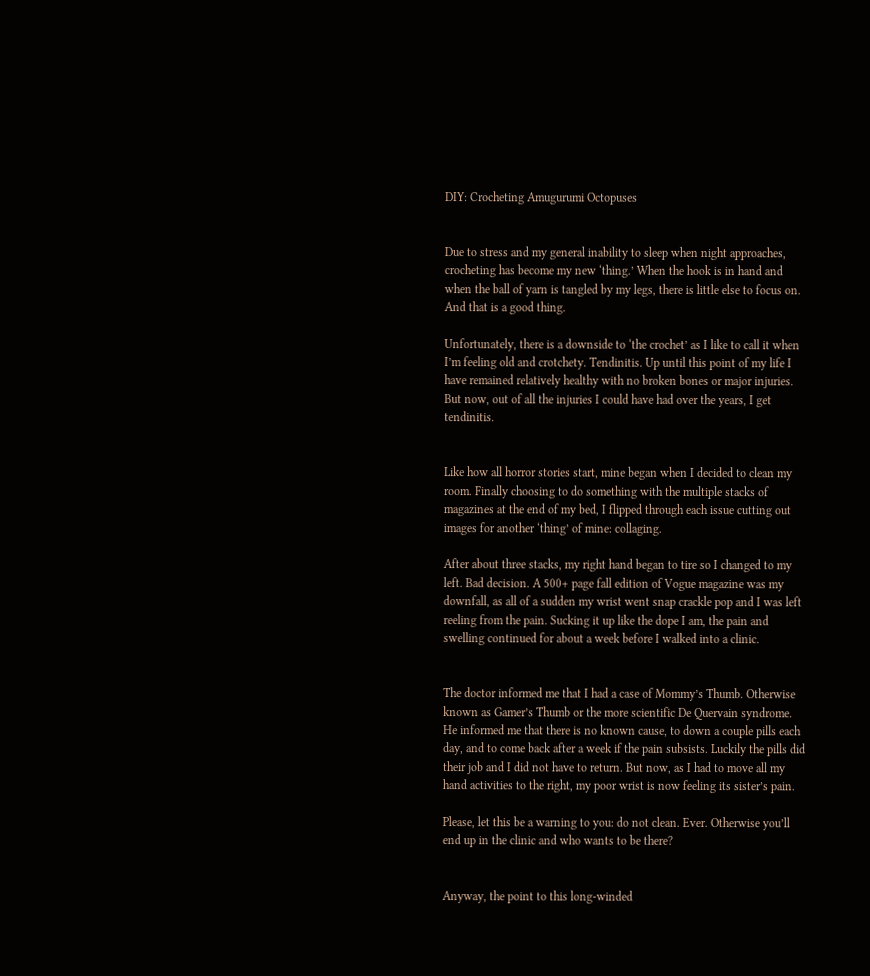DIY: Crocheting Amugurumi Octopuses


Due to stress and my general inability to sleep when night approaches, crocheting has become my new ‘thing.’ When the hook is in hand and when the ball of yarn is tangled by my legs, there is little else to focus on. And that is a good thing.

Unfortunately, there is a downside to ‘the crochet’ as I like to call it when I’m feeling old and crotchety. Tendinitis. Up until this point of my life I have remained relatively healthy with no broken bones or major injuries. But now, out of all the injuries I could have had over the years, I get tendinitis.


Like how all horror stories start, mine began when I decided to clean my room. Finally choosing to do something with the multiple stacks of magazines at the end of my bed, I flipped through each issue cutting out images for another ‘thing’ of mine: collaging.

After about three stacks, my right hand began to tire so I changed to my left. Bad decision. A 500+ page fall edition of Vogue magazine was my downfall, as all of a sudden my wrist went snap crackle pop and I was left reeling from the pain. Sucking it up like the dope I am, the pain and swelling continued for about a week before I walked into a clinic.


The doctor informed me that I had a case of Mommy’s Thumb. Otherwise known as Gamer’s Thumb or the more scientific De Quervain syndrome. He informed me that there is no known cause, to down a couple pills each day, and to come back after a week if the pain subsists. Luckily the pills did their job and I did not have to return. But now, as I had to move all my hand activities to the right, my poor wrist is now feeling its sister’s pain.

Please, let this be a warning to you: do not clean. Ever. Otherwise you’ll end up in the clinic and who wants to be there?


Anyway, the point to this long-winded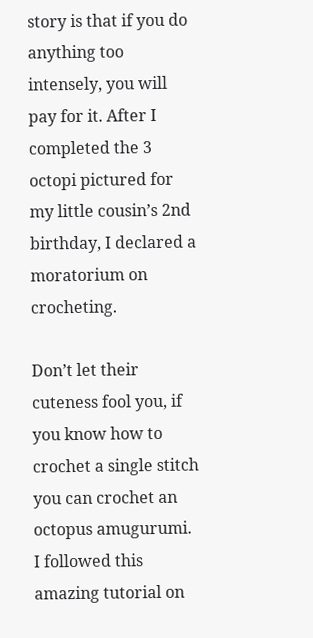story is that if you do anything too intensely, you will pay for it. After I completed the 3 octopi pictured for my little cousin’s 2nd birthday, I declared a moratorium on crocheting.

Don’t let their cuteness fool you, if you know how to crochet a single stitch you can crochet an octopus amugurumi. I followed this amazing tutorial on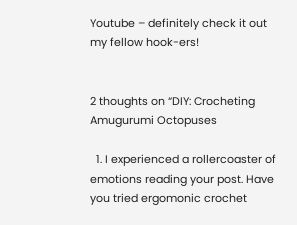Youtube – definitely check it out my fellow hook-ers!


2 thoughts on “DIY: Crocheting Amugurumi Octopuses

  1. I experienced a rollercoaster of emotions reading your post. Have you tried ergomonic crochet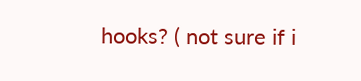hooks? ( not sure if i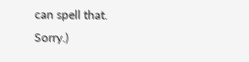can spell that. Sorry.)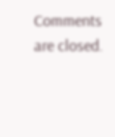Comments are closed.